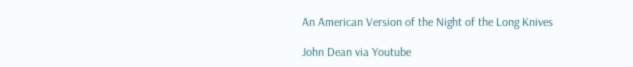An American Version of the Night of the Long Knives

John Dean via Youtube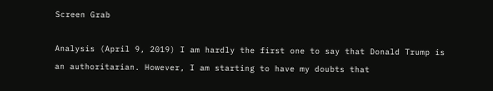Screen Grab

Analysis (April 9, 2019) I am hardly the first one to say that Donald Trump is an authoritarian. However, I am starting to have my doubts that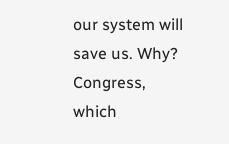our system will save us. Why? Congress, which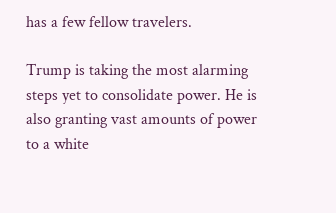has a few fellow travelers.

Trump is taking the most alarming steps yet to consolidate power. He is also granting vast amounts of power to a white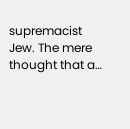supremacist Jew. The mere thought that a…